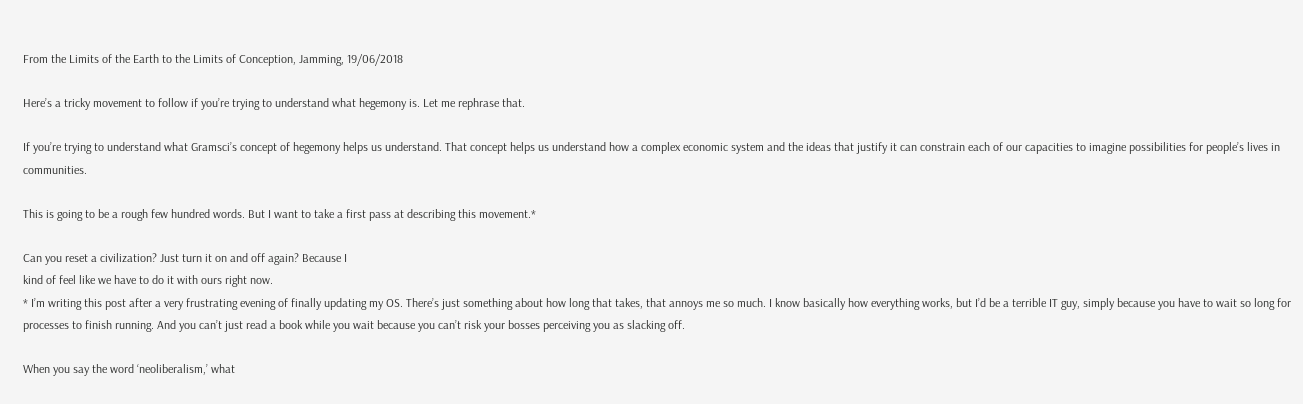From the Limits of the Earth to the Limits of Conception, Jamming, 19/06/2018

Here’s a tricky movement to follow if you’re trying to understand what hegemony is. Let me rephrase that.

If you’re trying to understand what Gramsci’s concept of hegemony helps us understand. That concept helps us understand how a complex economic system and the ideas that justify it can constrain each of our capacities to imagine possibilities for people’s lives in communities.

This is going to be a rough few hundred words. But I want to take a first pass at describing this movement.*

Can you reset a civilization? Just turn it on and off again? Because I
kind of feel like we have to do it with ours right now.
* I’m writing this post after a very frustrating evening of finally updating my OS. There’s just something about how long that takes, that annoys me so much. I know basically how everything works, but I’d be a terrible IT guy, simply because you have to wait so long for processes to finish running. And you can’t just read a book while you wait because you can’t risk your bosses perceiving you as slacking off.

When you say the word ‘neoliberalism,’ what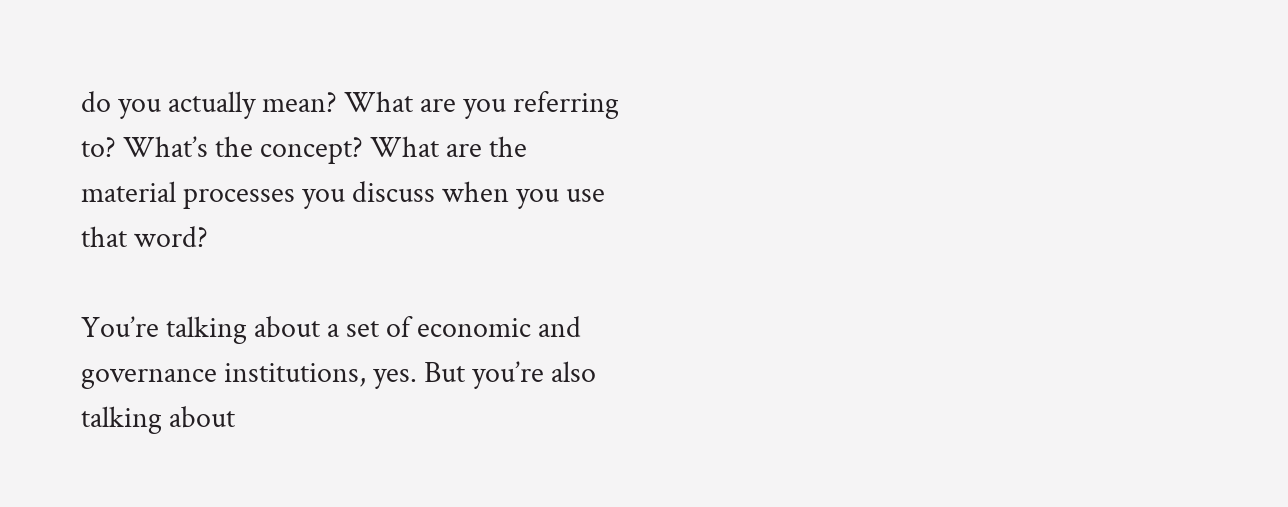do you actually mean? What are you referring to? What’s the concept? What are the material processes you discuss when you use that word?

You’re talking about a set of economic and governance institutions, yes. But you’re also talking about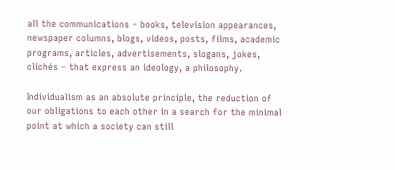all the communications – books, television appearances, newspaper columns, blogs, videos, posts, films, academic programs, articles, advertisements, slogans, jokes, clichés – that express an ideology, a philosophy.

Individualism as an absolute principle, the reduction of our obligations to each other in a search for the minimal point at which a society can still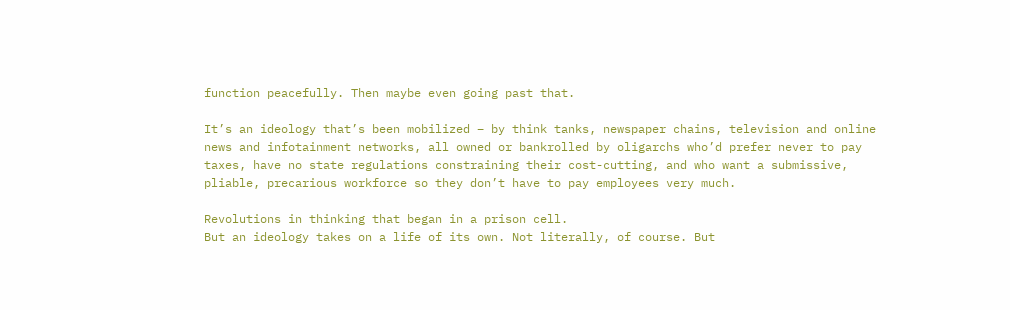function peacefully. Then maybe even going past that.

It’s an ideology that’s been mobilized – by think tanks, newspaper chains, television and online news and infotainment networks, all owned or bankrolled by oligarchs who’d prefer never to pay taxes, have no state regulations constraining their cost-cutting, and who want a submissive, pliable, precarious workforce so they don’t have to pay employees very much.

Revolutions in thinking that began in a prison cell.
But an ideology takes on a life of its own. Not literally, of course. But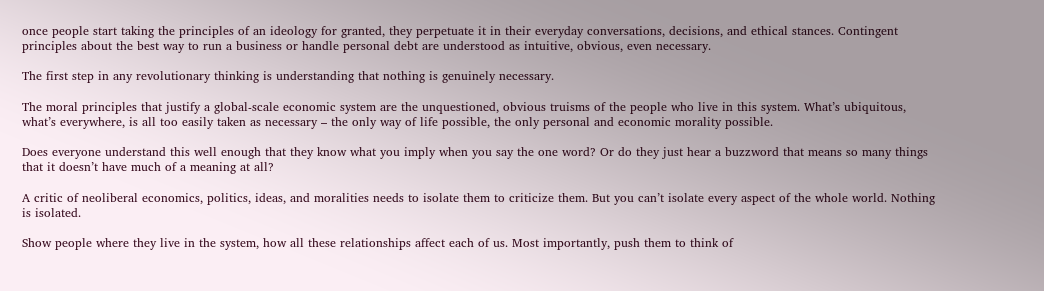once people start taking the principles of an ideology for granted, they perpetuate it in their everyday conversations, decisions, and ethical stances. Contingent principles about the best way to run a business or handle personal debt are understood as intuitive, obvious, even necessary.

The first step in any revolutionary thinking is understanding that nothing is genuinely necessary.

The moral principles that justify a global-scale economic system are the unquestioned, obvious truisms of the people who live in this system. What’s ubiquitous, what’s everywhere, is all too easily taken as necessary – the only way of life possible, the only personal and economic morality possible.

Does everyone understand this well enough that they know what you imply when you say the one word? Or do they just hear a buzzword that means so many things that it doesn’t have much of a meaning at all?

A critic of neoliberal economics, politics, ideas, and moralities needs to isolate them to criticize them. But you can’t isolate every aspect of the whole world. Nothing is isolated.

Show people where they live in the system, how all these relationships affect each of us. Most importantly, push them to think of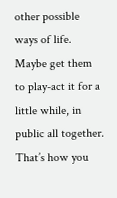other possible ways of life. Maybe get them to play-act it for a little while, in public all together. That’s how you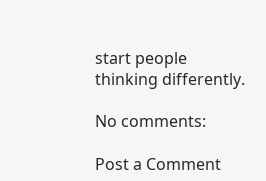start people thinking differently.

No comments:

Post a Comment